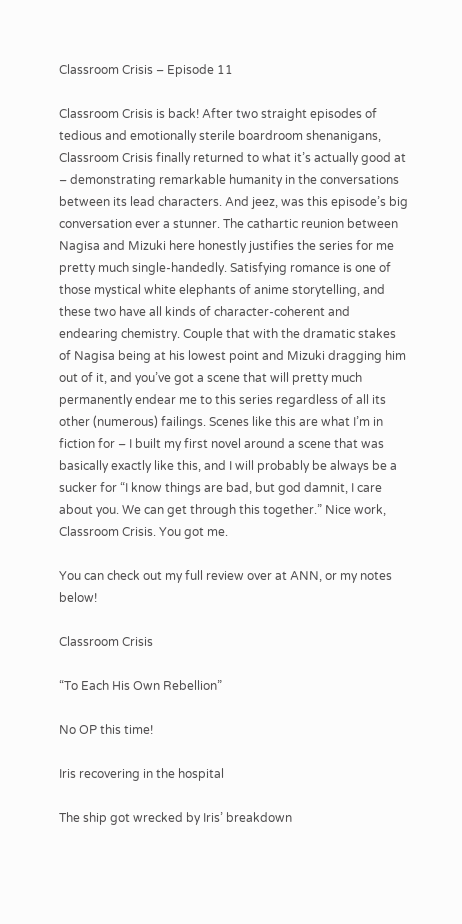Classroom Crisis – Episode 11

Classroom Crisis is back! After two straight episodes of tedious and emotionally sterile boardroom shenanigans, Classroom Crisis finally returned to what it’s actually good at – demonstrating remarkable humanity in the conversations between its lead characters. And jeez, was this episode’s big conversation ever a stunner. The cathartic reunion between Nagisa and Mizuki here honestly justifies the series for me pretty much single-handedly. Satisfying romance is one of those mystical white elephants of anime storytelling, and these two have all kinds of character-coherent and endearing chemistry. Couple that with the dramatic stakes of Nagisa being at his lowest point and Mizuki dragging him out of it, and you’ve got a scene that will pretty much permanently endear me to this series regardless of all its other (numerous) failings. Scenes like this are what I’m in fiction for – I built my first novel around a scene that was basically exactly like this, and I will probably be always be a sucker for “I know things are bad, but god damnit, I care about you. We can get through this together.” Nice work, Classroom Crisis. You got me.

You can check out my full review over at ANN, or my notes below!

Classroom Crisis

“To Each His Own Rebellion”

No OP this time!

Iris recovering in the hospital

The ship got wrecked by Iris’ breakdown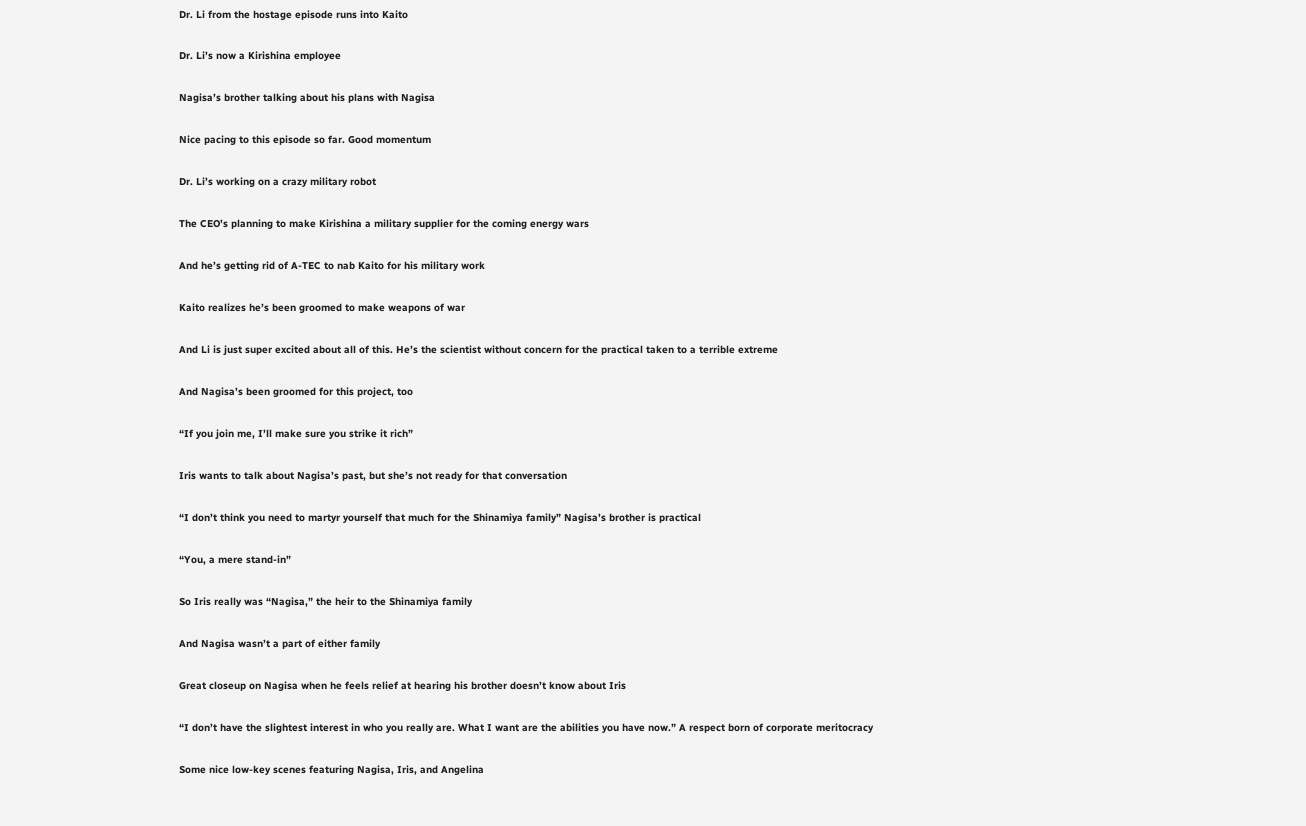Dr. Li from the hostage episode runs into Kaito

Dr. Li’s now a Kirishina employee

Nagisa’s brother talking about his plans with Nagisa

Nice pacing to this episode so far. Good momentum

Dr. Li’s working on a crazy military robot

The CEO’s planning to make Kirishina a military supplier for the coming energy wars

And he’s getting rid of A-TEC to nab Kaito for his military work

Kaito realizes he’s been groomed to make weapons of war

And Li is just super excited about all of this. He’s the scientist without concern for the practical taken to a terrible extreme

And Nagisa’s been groomed for this project, too

“If you join me, I’ll make sure you strike it rich”

Iris wants to talk about Nagisa’s past, but she’s not ready for that conversation

“I don’t think you need to martyr yourself that much for the Shinamiya family” Nagisa’s brother is practical

“You, a mere stand-in”

So Iris really was “Nagisa,” the heir to the Shinamiya family

And Nagisa wasn’t a part of either family

Great closeup on Nagisa when he feels relief at hearing his brother doesn’t know about Iris

“I don’t have the slightest interest in who you really are. What I want are the abilities you have now.” A respect born of corporate meritocracy

Some nice low-key scenes featuring Nagisa, Iris, and Angelina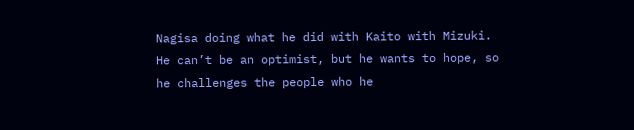Nagisa doing what he did with Kaito with Mizuki. He can’t be an optimist, but he wants to hope, so he challenges the people who he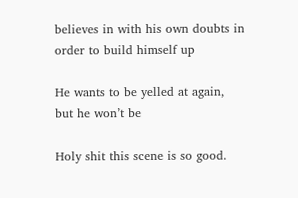believes in with his own doubts in order to build himself up

He wants to be yelled at again, but he won’t be

Holy shit this scene is so good.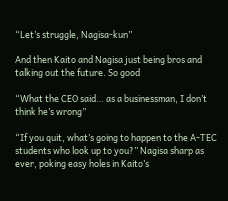“Let’s struggle, Nagisa-kun”

And then Kaito and Nagisa just being bros and talking out the future. So good

“What the CEO said… as a businessman, I don’t think he’s wrong”

“If you quit, what’s going to happen to the A-TEC students who look up to you?” Nagisa sharp as ever, poking easy holes in Kaito’s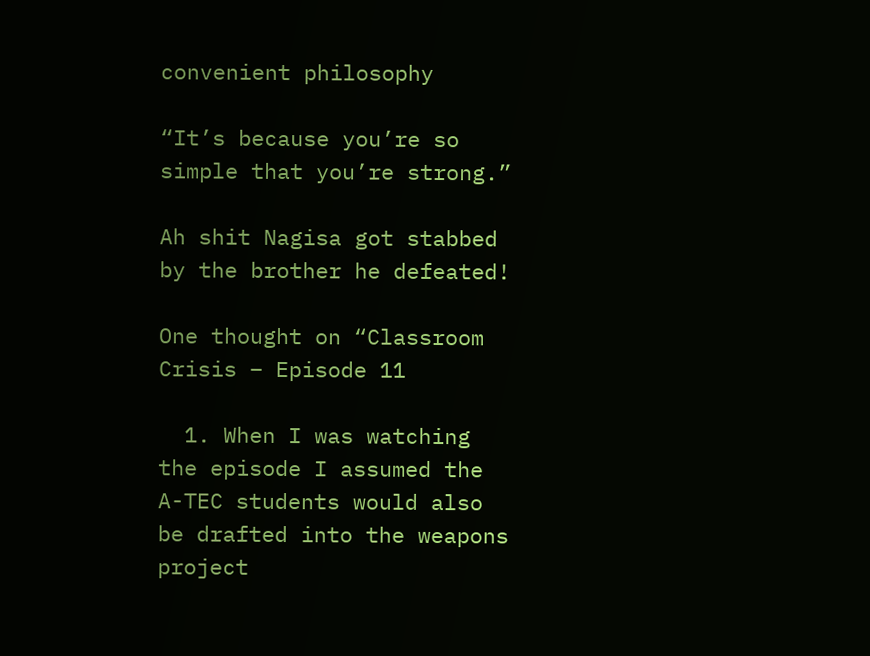convenient philosophy

“It’s because you’re so simple that you’re strong.”

Ah shit Nagisa got stabbed by the brother he defeated!

One thought on “Classroom Crisis – Episode 11

  1. When I was watching the episode I assumed the A-TEC students would also be drafted into the weapons project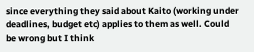since everything they said about Kaito (working under deadlines, budget etc) applies to them as well. Could be wrong but I think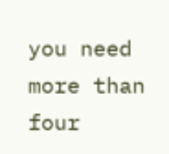you need more than four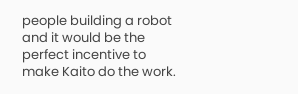people building a robot and it would be the perfect incentive to make Kaito do the work.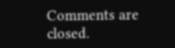Comments are closed.